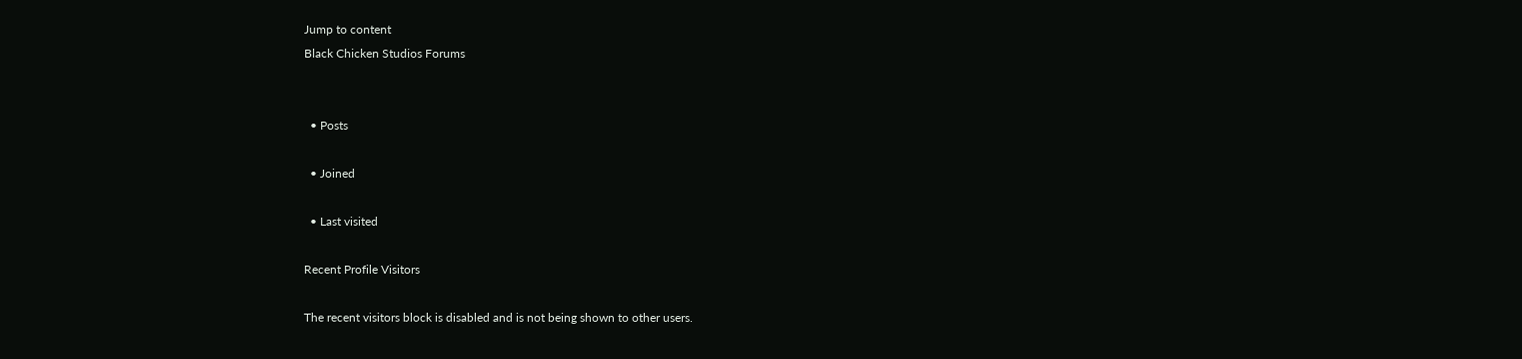Jump to content
Black Chicken Studios Forums


  • Posts

  • Joined

  • Last visited

Recent Profile Visitors

The recent visitors block is disabled and is not being shown to other users.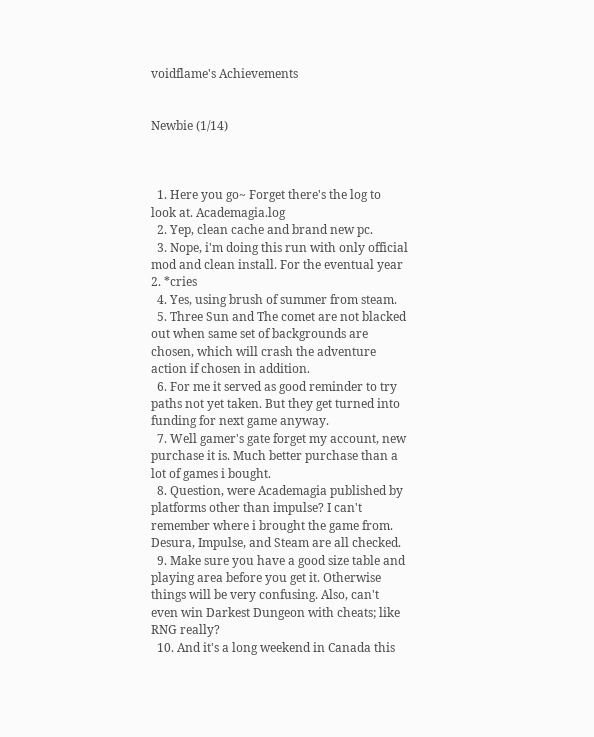voidflame's Achievements


Newbie (1/14)



  1. Here you go~ Forget there's the log to look at. Academagia.log
  2. Yep, clean cache and brand new pc.
  3. Nope, i'm doing this run with only official mod and clean install. For the eventual year 2. *cries
  4. Yes, using brush of summer from steam.
  5. Three Sun and The comet are not blacked out when same set of backgrounds are chosen, which will crash the adventure action if chosen in addition.
  6. For me it served as good reminder to try paths not yet taken. But they get turned into funding for next game anyway.
  7. Well gamer's gate forget my account, new purchase it is. Much better purchase than a lot of games i bought.
  8. Question, were Academagia published by platforms other than impulse? I can't remember where i brought the game from. Desura, Impulse, and Steam are all checked.
  9. Make sure you have a good size table and playing area before you get it. Otherwise things will be very confusing. Also, can't even win Darkest Dungeon with cheats; like RNG really?
  10. And it's a long weekend in Canada this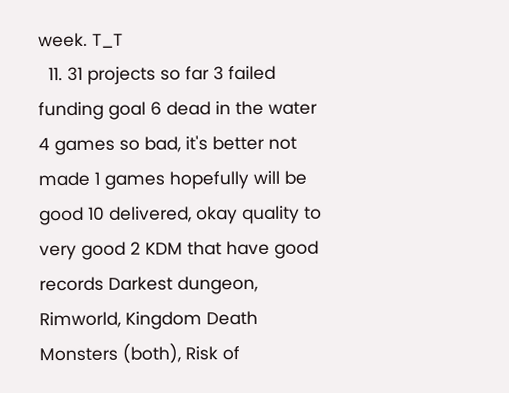week. T_T
  11. 31 projects so far 3 failed funding goal 6 dead in the water 4 games so bad, it's better not made 1 games hopefully will be good 10 delivered, okay quality to very good 2 KDM that have good records Darkest dungeon, Rimworld, Kingdom Death Monsters (both), Risk of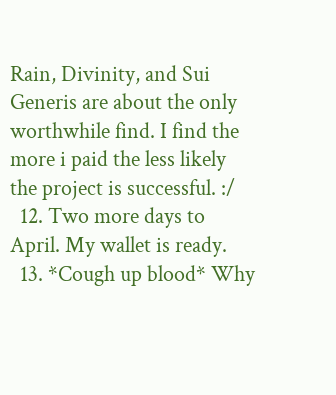Rain, Divinity, and Sui Generis are about the only worthwhile find. I find the more i paid the less likely the project is successful. :/
  12. Two more days to April. My wallet is ready.
  13. *Cough up blood* Why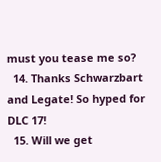must you tease me so?
  14. Thanks Schwarzbart and Legate! So hyped for DLC 17!
  15. Will we get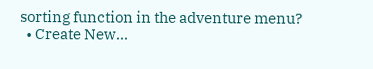sorting function in the adventure menu?
  • Create New...